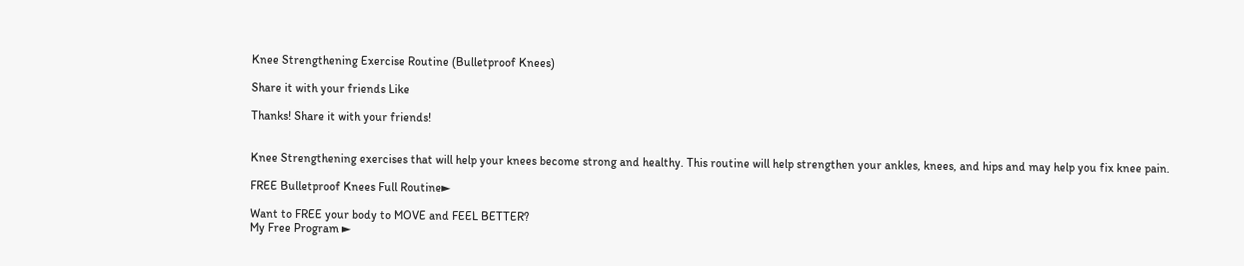Knee Strengthening Exercise Routine (Bulletproof Knees)

Share it with your friends Like

Thanks! Share it with your friends!


Knee Strengthening exercises that will help your knees become strong and healthy. This routine will help strengthen your ankles, knees, and hips and may help you fix knee pain.

FREE Bulletproof Knees Full Routine►

Want to FREE your body to MOVE and FEEL BETTER?
My Free Program ►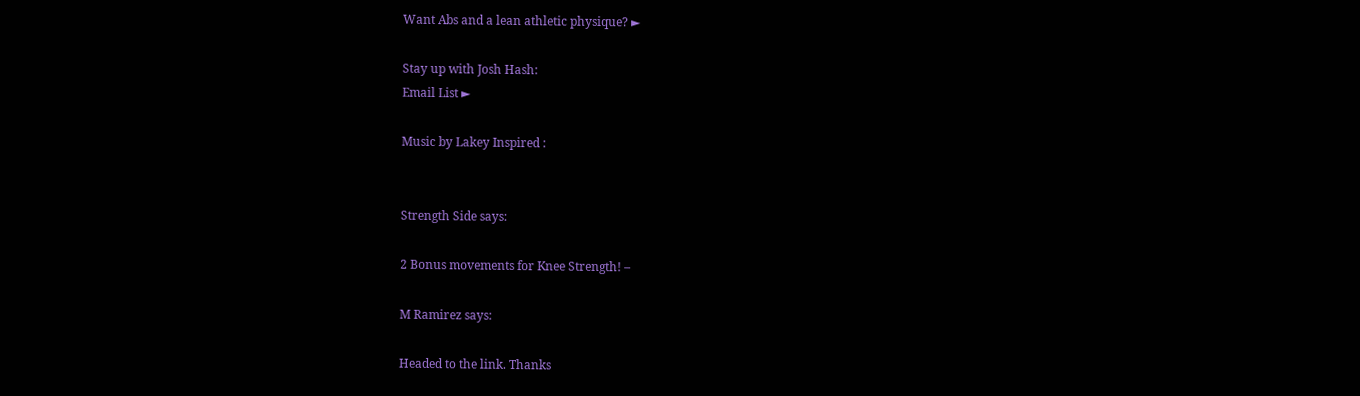Want Abs and a lean athletic physique? ►

Stay up with Josh Hash:
Email List ►

Music by Lakey Inspired :


Strength Side says:

2 Bonus movements for Knee Strength! –

M Ramirez says:

Headed to the link. Thanks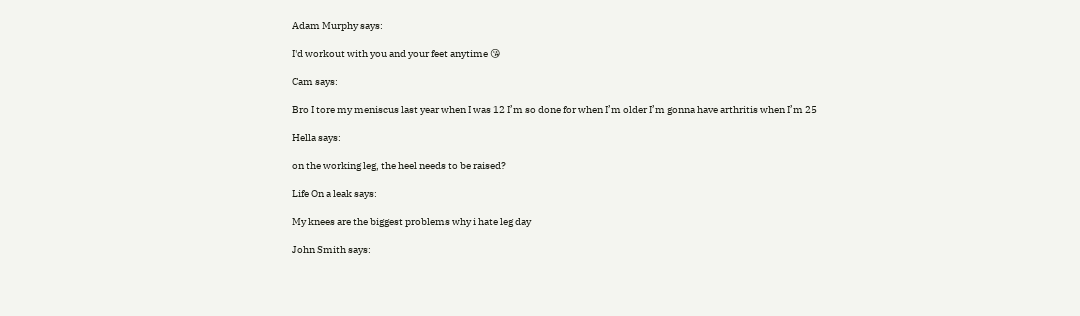Adam Murphy says:

I'd workout with you and your feet anytime 😘

Cam says:

Bro I tore my meniscus last year when I was 12 I’m so done for when I’m older I’m gonna have arthritis when I’m 25

Hella says:

on the working leg, the heel needs to be raised?

Life On a leak says:

My knees are the biggest problems why i hate leg day

John Smith says: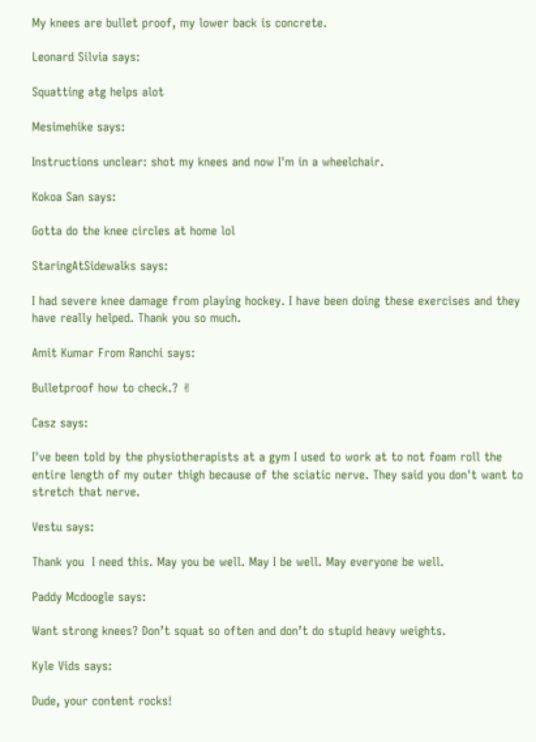My knees are bullet proof, my lower back is concrete.

Leonard Silvia says:

Squatting atg helps alot

Mesimehike says:

Instructions unclear: shot my knees and now I'm in a wheelchair.

Kokoa San says:

Gotta do the knee circles at home lol

StaringAtSidewalks says:

I had severe knee damage from playing hockey. I have been doing these exercises and they have really helped. Thank you so much.

Amit Kumar From Ranchi says:

Bulletproof how to check.? ✌

Casz says:

I've been told by the physiotherapists at a gym I used to work at to not foam roll the entire length of my outer thigh because of the sciatic nerve. They said you don't want to stretch that nerve.

Vestu says:

Thank you  I need this. May you be well. May I be well. May everyone be well.

Paddy Mcdoogle says:

Want strong knees? Don’t squat so often and don’t do stupid heavy weights.

Kyle Vids says:

Dude, your content rocks!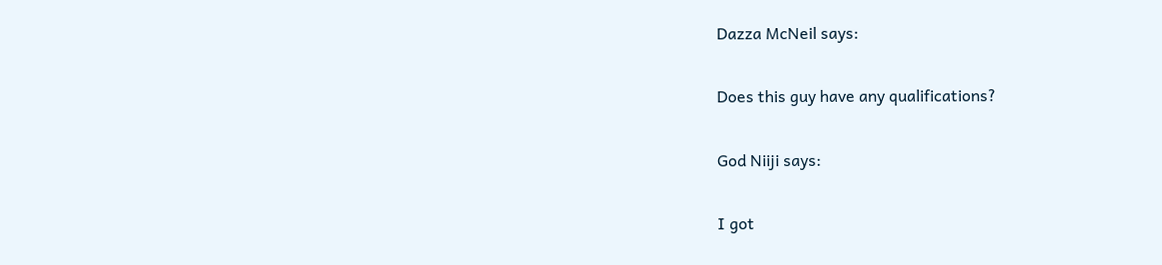Dazza McNeil says:

Does this guy have any qualifications?

God Niiji says:

I got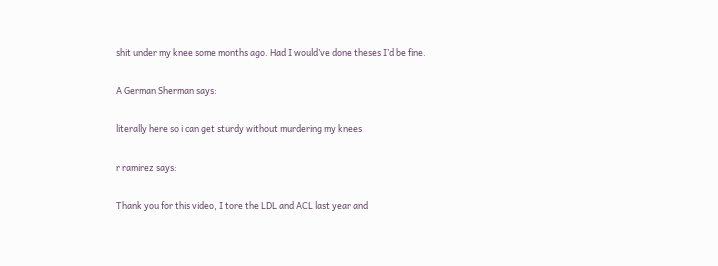shit under my knee some months ago. Had I would’ve done theses I’d be fine.

A German Sherman says:

literally here so i can get sturdy without murdering my knees

r ramirez says:

Thank you for this video, I tore the LDL and ACL last year and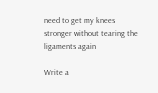need to get my knees stronger without tearing the ligaments again

Write a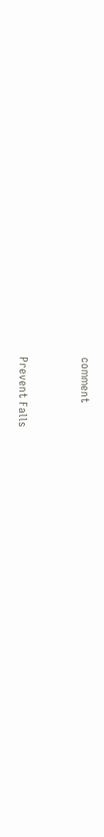comment


Prevent Falls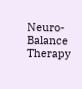Neuro-Balance Therapy